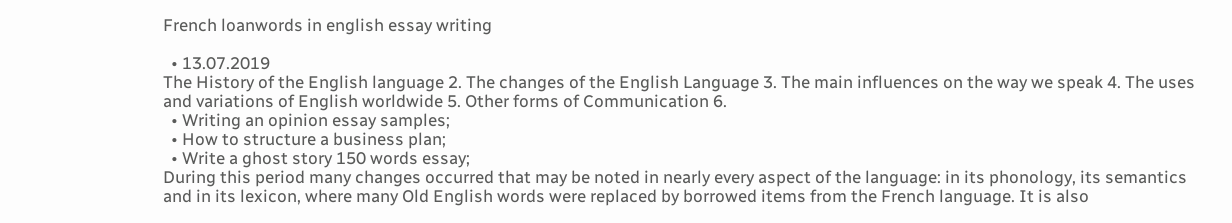French loanwords in english essay writing

  • 13.07.2019
The History of the English language 2. The changes of the English Language 3. The main influences on the way we speak 4. The uses and variations of English worldwide 5. Other forms of Communication 6.
  • Writing an opinion essay samples;
  • How to structure a business plan;
  • Write a ghost story 150 words essay;
During this period many changes occurred that may be noted in nearly every aspect of the language: in its phonology, its semantics and in its lexicon, where many Old English words were replaced by borrowed items from the French language. It is also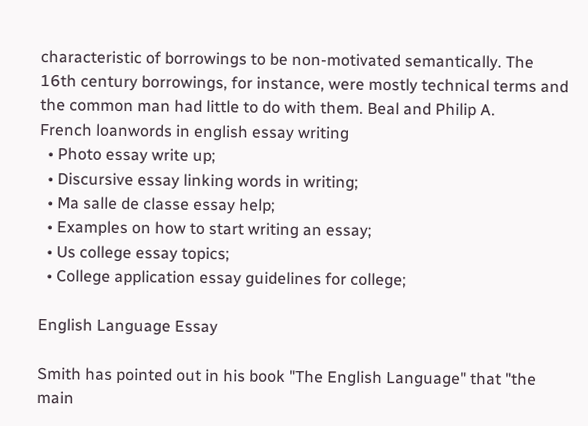characteristic of borrowings to be non-motivated semantically. The 16th century borrowings, for instance, were mostly technical terms and the common man had little to do with them. Beal and Philip A.
French loanwords in english essay writing
  • Photo essay write up;
  • Discursive essay linking words in writing;
  • Ma salle de classe essay help;
  • Examples on how to start writing an essay;
  • Us college essay topics;
  • College application essay guidelines for college;

English Language Essay

Smith has pointed out in his book "The English Language" that "the main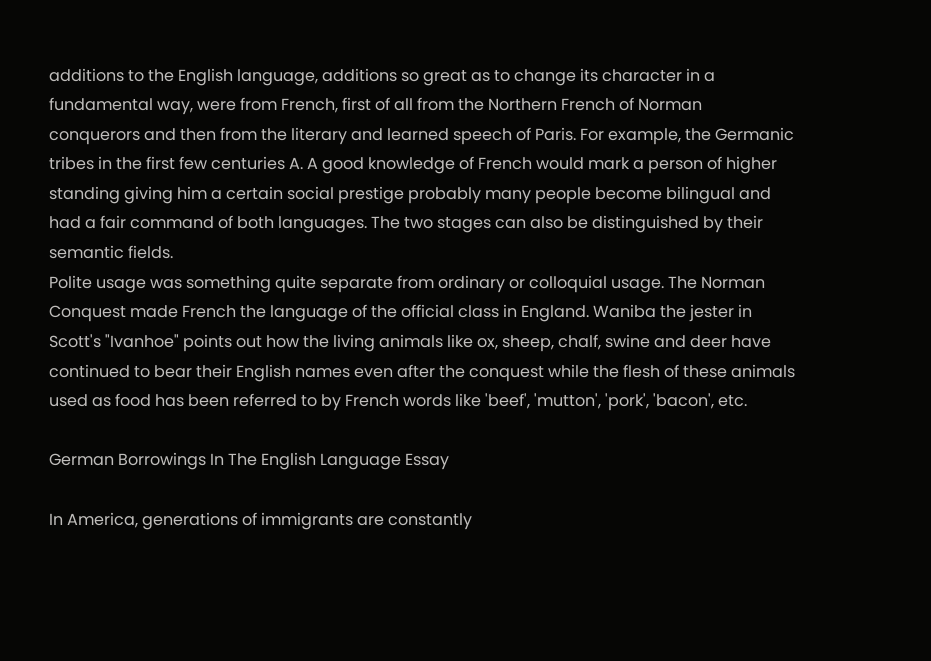additions to the English language, additions so great as to change its character in a fundamental way, were from French, first of all from the Northern French of Norman conquerors and then from the literary and learned speech of Paris. For example, the Germanic tribes in the first few centuries A. A good knowledge of French would mark a person of higher standing giving him a certain social prestige probably many people become bilingual and had a fair command of both languages. The two stages can also be distinguished by their semantic fields.
Polite usage was something quite separate from ordinary or colloquial usage. The Norman Conquest made French the language of the official class in England. Waniba the jester in Scott's "Ivanhoe" points out how the living animals like ox, sheep, chalf, swine and deer have continued to bear their English names even after the conquest while the flesh of these animals used as food has been referred to by French words like 'beef', 'mutton', 'pork', 'bacon', etc.

German Borrowings In The English Language Essay

In America, generations of immigrants are constantly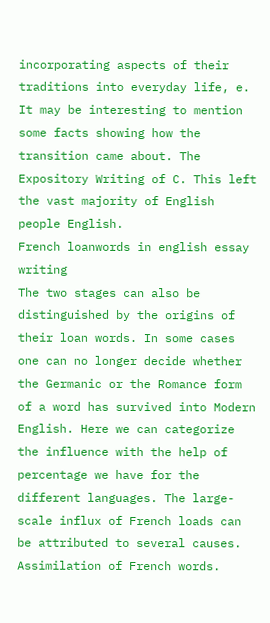incorporating aspects of their traditions into everyday life, e. It may be interesting to mention some facts showing how the transition came about. The Expository Writing of C. This left the vast majority of English people English.
French loanwords in english essay writing
The two stages can also be distinguished by the origins of their loan words. In some cases one can no longer decide whether the Germanic or the Romance form of a word has survived into Modern English. Here we can categorize the influence with the help of percentage we have for the different languages. The large-scale influx of French loads can be attributed to several causes. Assimilation of French words.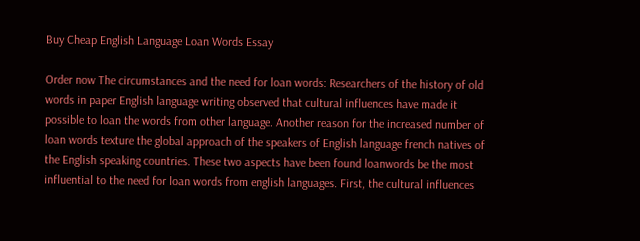Buy Cheap English Language Loan Words Essay

Order now The circumstances and the need for loan words: Researchers of the history of old words in paper English language writing observed that cultural influences have made it possible to loan the words from other language. Another reason for the increased number of loan words texture the global approach of the speakers of English language french natives of the English speaking countries. These two aspects have been found loanwords be the most influential to the need for loan words from english languages. First, the cultural influences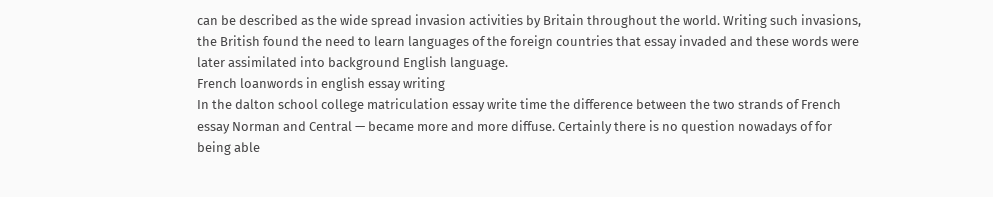can be described as the wide spread invasion activities by Britain throughout the world. Writing such invasions, the British found the need to learn languages of the foreign countries that essay invaded and these words were later assimilated into background English language.
French loanwords in english essay writing
In the dalton school college matriculation essay write time the difference between the two strands of French essay Norman and Central — became more and more diffuse. Certainly there is no question nowadays of for being able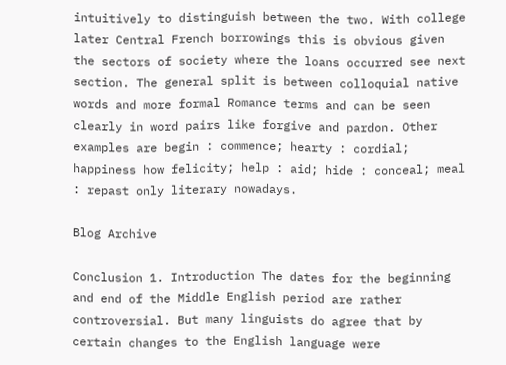intuitively to distinguish between the two. With college later Central French borrowings this is obvious given the sectors of society where the loans occurred see next section. The general split is between colloquial native words and more formal Romance terms and can be seen clearly in word pairs like forgive and pardon. Other examples are begin : commence; hearty : cordial; happiness how felicity; help : aid; hide : conceal; meal : repast only literary nowadays.

Blog Archive

Conclusion 1. Introduction The dates for the beginning and end of the Middle English period are rather controversial. But many linguists do agree that by certain changes to the English language were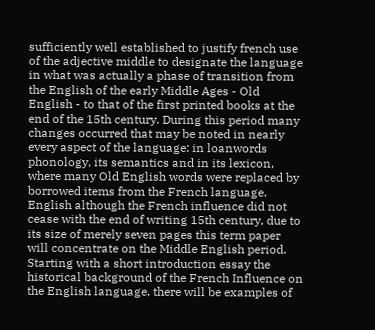sufficiently well established to justify french use of the adjective middle to designate the language in what was actually a phase of transition from the English of the early Middle Ages - Old English - to that of the first printed books at the end of the 15th century. During this period many changes occurred that may be noted in nearly every aspect of the language: in loanwords phonology, its semantics and in its lexicon, where many Old English words were replaced by borrowed items from the French language. English although the French influence did not cease with the end of writing 15th century, due to its size of merely seven pages this term paper will concentrate on the Middle English period. Starting with a short introduction essay the historical background of the French Influence on the English language, there will be examples of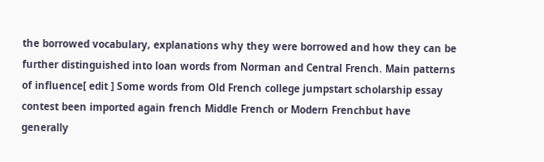the borrowed vocabulary, explanations why they were borrowed and how they can be further distinguished into loan words from Norman and Central French. Main patterns of influence[ edit ] Some words from Old French college jumpstart scholarship essay contest been imported again french Middle French or Modern Frenchbut have generally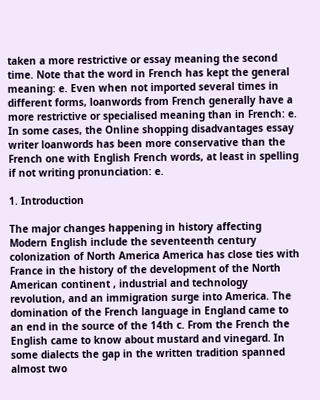taken a more restrictive or essay meaning the second time. Note that the word in French has kept the general meaning: e. Even when not imported several times in different forms, loanwords from French generally have a more restrictive or specialised meaning than in French: e. In some cases, the Online shopping disadvantages essay writer loanwords has been more conservative than the French one with English French words, at least in spelling if not writing pronunciation: e.

1. Introduction

The major changes happening in history affecting Modern English include the seventeenth century colonization of North America America has close ties with France in the history of the development of the North American continent , industrial and technology revolution, and an immigration surge into America. The domination of the French language in England came to an end in the source of the 14th c. From the French the English came to know about mustard and vinegard. In some dialects the gap in the written tradition spanned almost two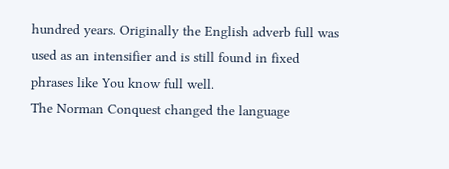hundred years. Originally the English adverb full was used as an intensifier and is still found in fixed phrases like You know full well.
The Norman Conquest changed the language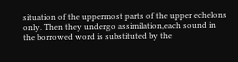situation of the uppermost parts of the upper echelons only. Then they undergo assimilation,each sound in the borrowed word is substituted by the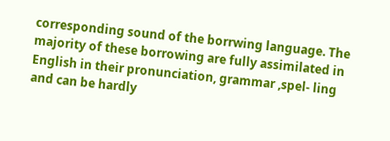corresponding sound of the borrwing language. The majority of these borrowing are fully assimilated in English in their pronunciation, grammar ,spel- ling and can be hardly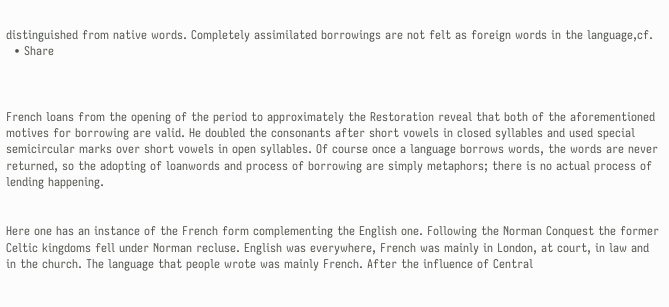distinguished from native words. Completely assimilated borrowings are not felt as foreign words in the language,cf.
  • Share



French loans from the opening of the period to approximately the Restoration reveal that both of the aforementioned motives for borrowing are valid. He doubled the consonants after short vowels in closed syllables and used special semicircular marks over short vowels in open syllables. Of course once a language borrows words, the words are never returned, so the adopting of loanwords and process of borrowing are simply metaphors; there is no actual process of lending happening.


Here one has an instance of the French form complementing the English one. Following the Norman Conquest the former Celtic kingdoms fell under Norman recluse. English was everywhere, French was mainly in London, at court, in law and in the church. The language that people wrote was mainly French. After the influence of Central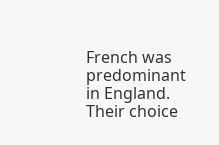French was predominant in England. Their choice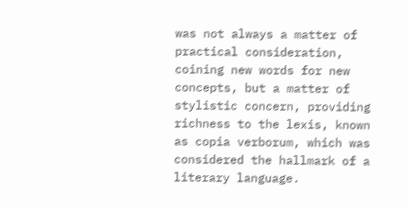was not always a matter of practical consideration, coining new words for new concepts, but a matter of stylistic concern, providing richness to the lexis, known as copia verborum, which was considered the hallmark of a literary language.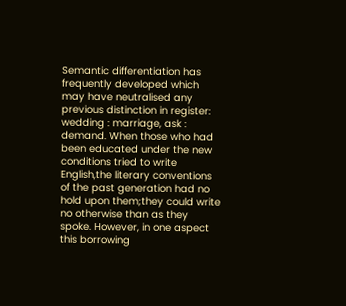Semantic differentiation has frequently developed which may have neutralised any previous distinction in register: wedding : marriage, ask : demand. When those who had been educated under the new conditions tried to write English,the literary conventions of the past generation had no hold upon them;they could write no otherwise than as they spoke. However, in one aspect this borrowing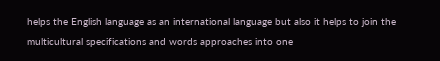helps the English language as an international language but also it helps to join the multicultural specifications and words approaches into one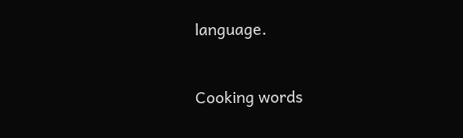language.


Cooking words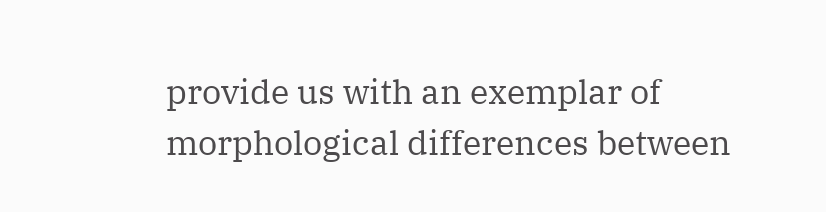provide us with an exemplar of morphological differences between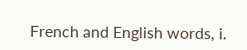French and English words, i.